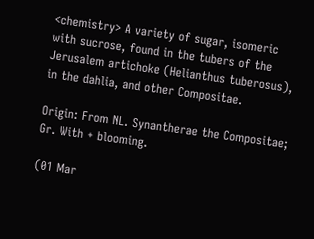<chemistry> A variety of sugar, isomeric with sucrose, found in the tubers of the Jerusalem artichoke (Helianthus tuberosus), in the dahlia, and other Compositae.

Origin: From NL. Synantherae the Compositae; Gr. With + blooming.

(01 Mar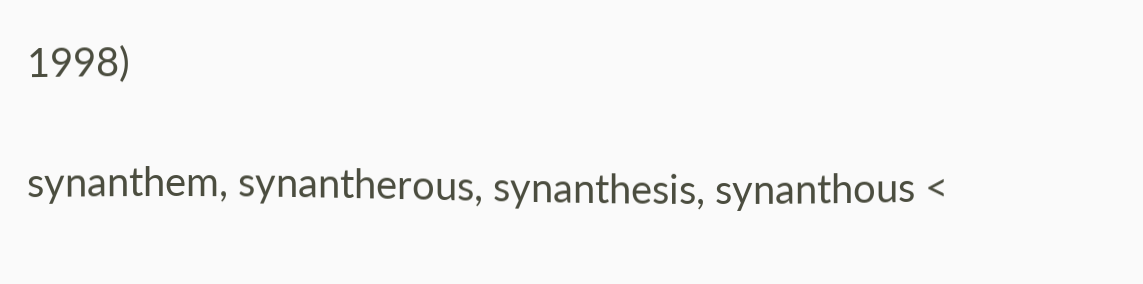1998)

synanthem, synantherous, synanthesis, synanthous <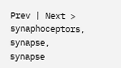Prev | Next > synaphoceptors, synapse, synapse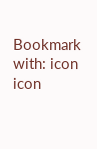Bookmark with: icon icon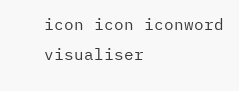icon icon iconword visualiser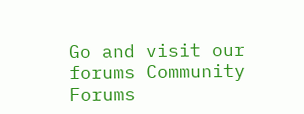Go and visit our forums Community Forums